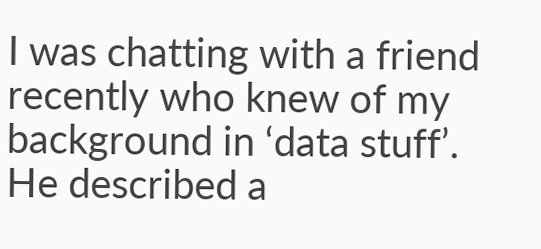I was chatting with a friend recently who knew of my background in ‘data stuff’. He described a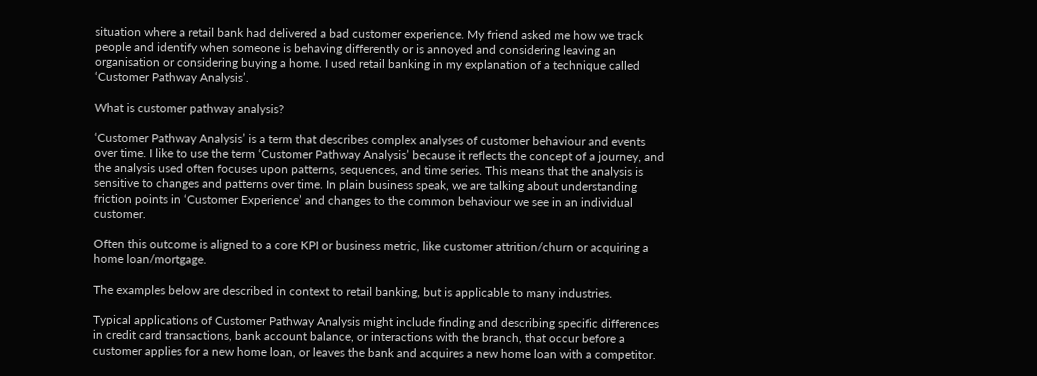situation where a retail bank had delivered a bad customer experience. My friend asked me how we track people and identify when someone is behaving differently or is annoyed and considering leaving an organisation or considering buying a home. I used retail banking in my explanation of a technique called ‘Customer Pathway Analysis’.

What is customer pathway analysis?

‘Customer Pathway Analysis’ is a term that describes complex analyses of customer behaviour and events over time. I like to use the term ‘Customer Pathway Analysis’ because it reflects the concept of a journey, and the analysis used often focuses upon patterns, sequences, and time series. This means that the analysis is sensitive to changes and patterns over time. In plain business speak, we are talking about understanding friction points in ‘Customer Experience’ and changes to the common behaviour we see in an individual customer.

Often this outcome is aligned to a core KPI or business metric, like customer attrition/churn or acquiring a home loan/mortgage.

The examples below are described in context to retail banking, but is applicable to many industries.

Typical applications of Customer Pathway Analysis might include finding and describing specific differences in credit card transactions, bank account balance, or interactions with the branch, that occur before a customer applies for a new home loan, or leaves the bank and acquires a new home loan with a competitor.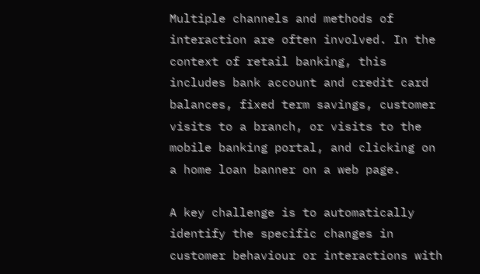Multiple channels and methods of interaction are often involved. In the context of retail banking, this includes bank account and credit card balances, fixed term savings, customer visits to a branch, or visits to the mobile banking portal, and clicking on a home loan banner on a web page.

A key challenge is to automatically identify the specific changes in customer behaviour or interactions with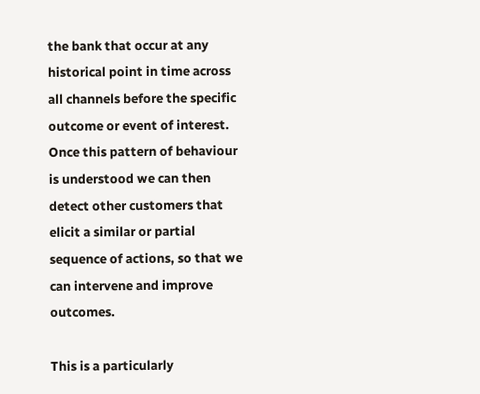the bank that occur at any historical point in time across all channels before the specific outcome or event of interest. Once this pattern of behaviour is understood we can then detect other customers that elicit a similar or partial sequence of actions, so that we can intervene and improve outcomes.

This is a particularly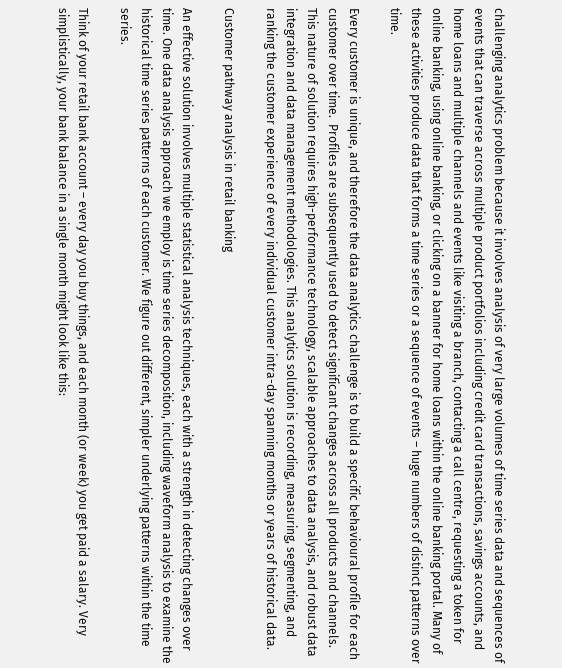challenging analytics problem because it involves analysis of very large volumes of time series data and sequences of events that can traverse across multiple product portfolios including credit card transactions, savings accounts, and home loans and multiple channels and events like visiting a branch, contacting a call centre, requesting a token for online banking, using online banking, or clicking on a banner for home loans within the online banking portal. Many of these activities produce data that forms a time series or a sequence of events – huge numbers of distinct patterns over time.

Every customer is unique, and therefore the data analytics challenge is to build a specific behavioural profile for each customer over time.  Profiles are subsequently used to detect significant changes across all products and channels. This nature of solution requires high-performance technology, scalable approaches to data analysis, and robust data integration and data management methodologies. This analytics solution is recording, measuring, segmenting, and ranking the customer experience of every individual customer intra-day spanning months or years of historical data.

Customer pathway analysis in retail banking

An effective solution involves multiple statistical analysis techniques, each with a strength in detecting changes over time. One data analysis approach we employ is time series decomposition, including waveform analysis to examine the historical time series patterns of each customer. We figure out different, simpler underlying patterns within the time series.

Think of your retail bank account – every day you buy things, and each month (or week) you get paid a salary. Very simplistically, your bank balance in a single month might look like this: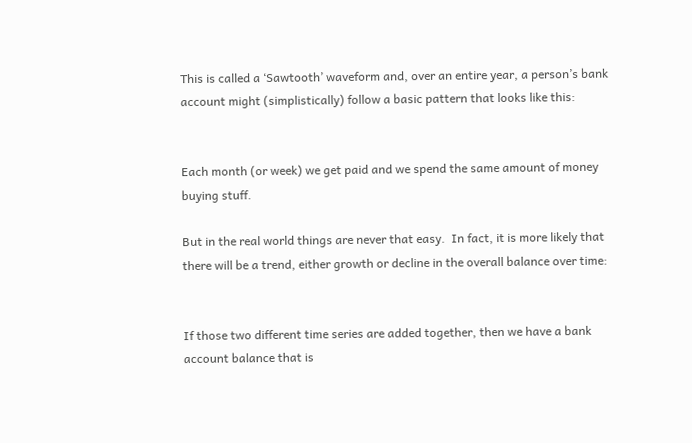This is called a ‘Sawtooth’ waveform and, over an entire year, a person’s bank account might (simplistically) follow a basic pattern that looks like this:


Each month (or week) we get paid and we spend the same amount of money buying stuff.

But in the real world things are never that easy.  In fact, it is more likely that there will be a trend, either growth or decline in the overall balance over time:


If those two different time series are added together, then we have a bank account balance that is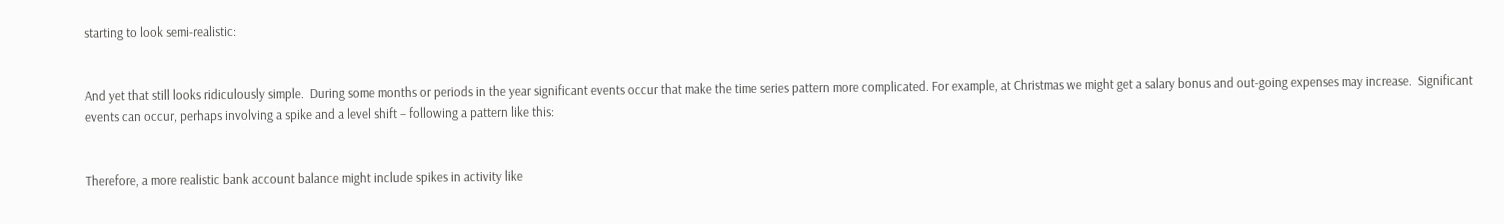starting to look semi-realistic:


And yet that still looks ridiculously simple.  During some months or periods in the year significant events occur that make the time series pattern more complicated. For example, at Christmas we might get a salary bonus and out-going expenses may increase.  Significant events can occur, perhaps involving a spike and a level shift – following a pattern like this:


Therefore, a more realistic bank account balance might include spikes in activity like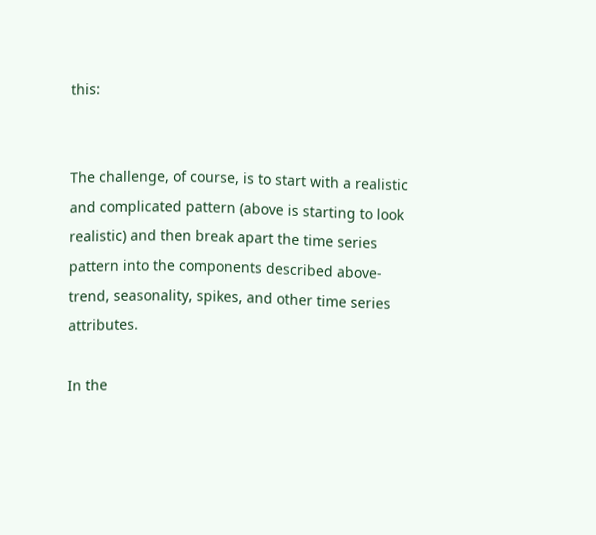this:


The challenge, of course, is to start with a realistic and complicated pattern (above is starting to look realistic) and then break apart the time series pattern into the components described above- trend, seasonality, spikes, and other time series attributes.

In the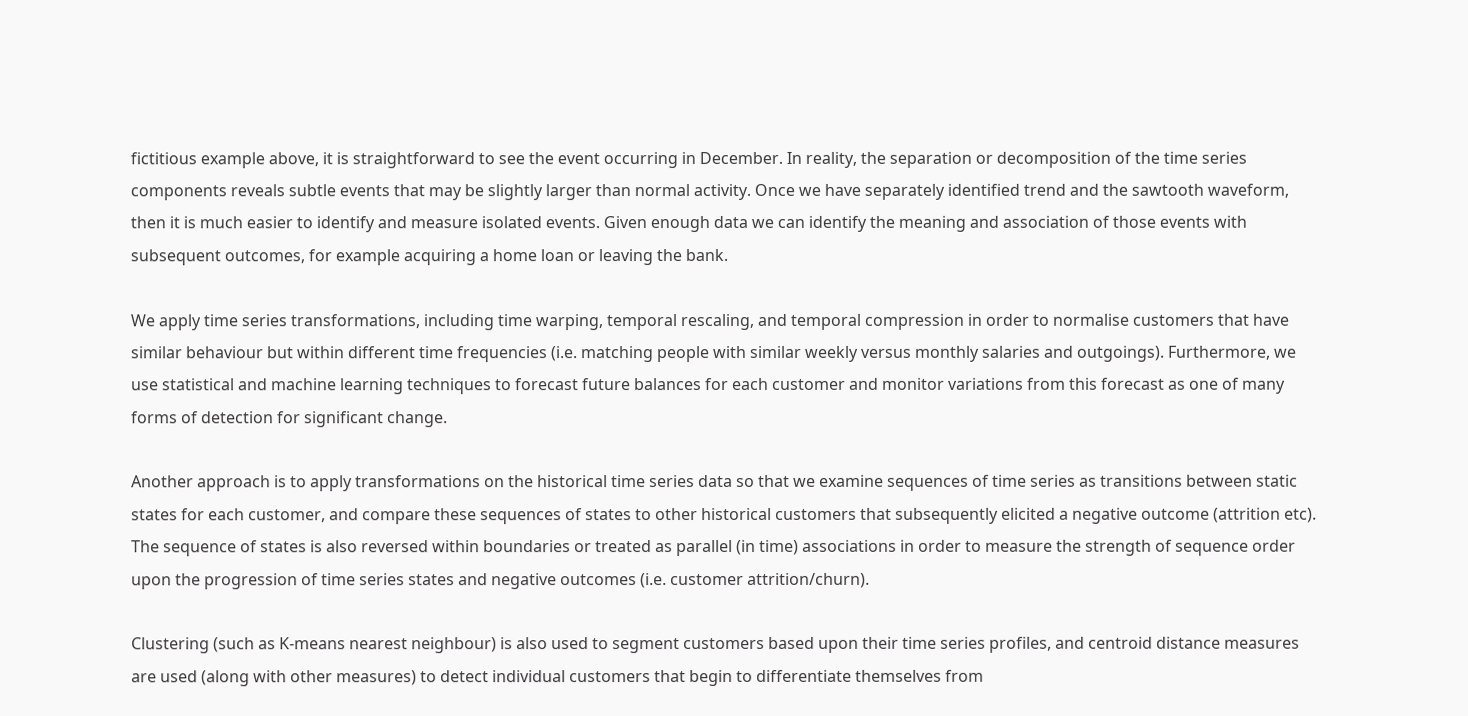fictitious example above, it is straightforward to see the event occurring in December. In reality, the separation or decomposition of the time series components reveals subtle events that may be slightly larger than normal activity. Once we have separately identified trend and the sawtooth waveform, then it is much easier to identify and measure isolated events. Given enough data we can identify the meaning and association of those events with subsequent outcomes, for example acquiring a home loan or leaving the bank.

We apply time series transformations, including time warping, temporal rescaling, and temporal compression in order to normalise customers that have similar behaviour but within different time frequencies (i.e. matching people with similar weekly versus monthly salaries and outgoings). Furthermore, we use statistical and machine learning techniques to forecast future balances for each customer and monitor variations from this forecast as one of many forms of detection for significant change.

Another approach is to apply transformations on the historical time series data so that we examine sequences of time series as transitions between static states for each customer, and compare these sequences of states to other historical customers that subsequently elicited a negative outcome (attrition etc). The sequence of states is also reversed within boundaries or treated as parallel (in time) associations in order to measure the strength of sequence order upon the progression of time series states and negative outcomes (i.e. customer attrition/churn).

Clustering (such as K-means nearest neighbour) is also used to segment customers based upon their time series profiles, and centroid distance measures are used (along with other measures) to detect individual customers that begin to differentiate themselves from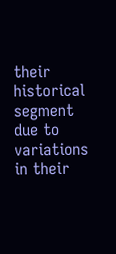their historical segment due to variations in their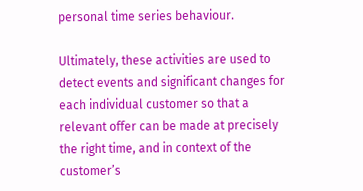personal time series behaviour.

Ultimately, these activities are used to detect events and significant changes for each individual customer so that a relevant offer can be made at precisely the right time, and in context of the customer’s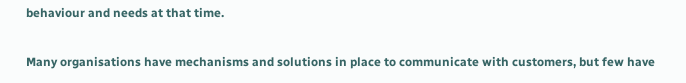behaviour and needs at that time.

Many organisations have mechanisms and solutions in place to communicate with customers, but few have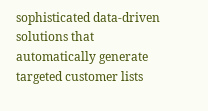sophisticated data-driven solutions that automatically generate targeted customer lists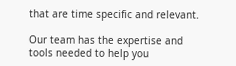that are time specific and relevant.

Our team has the expertise and tools needed to help you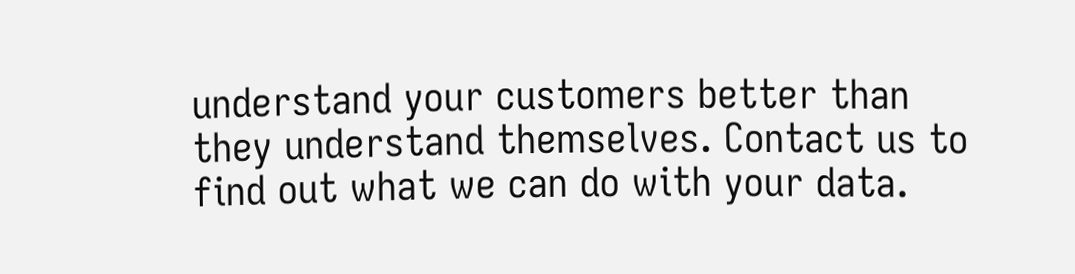understand your customers better than they understand themselves. Contact us to find out what we can do with your data.